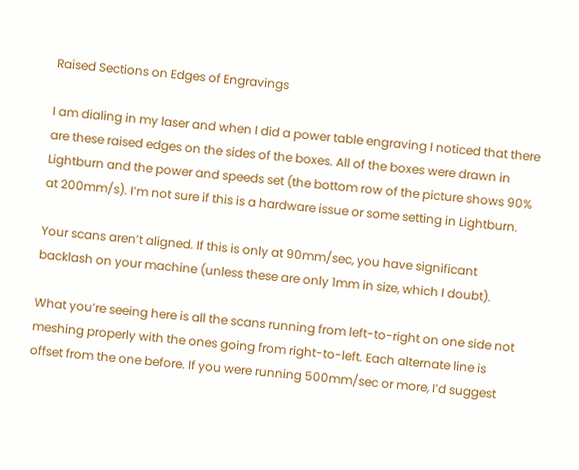Raised Sections on Edges of Engravings

I am dialing in my laser and when I did a power table engraving I noticed that there are these raised edges on the sides of the boxes. All of the boxes were drawn in Lightburn and the power and speeds set (the bottom row of the picture shows 90% at 200mm/s). I’m not sure if this is a hardware issue or some setting in Lightburn.

Your scans aren’t aligned. If this is only at 90mm/sec, you have significant backlash on your machine (unless these are only 1mm in size, which I doubt).

What you’re seeing here is all the scans running from left-to-right on one side not meshing properly with the ones going from right-to-left. Each alternate line is offset from the one before. If you were running 500mm/sec or more, I’d suggest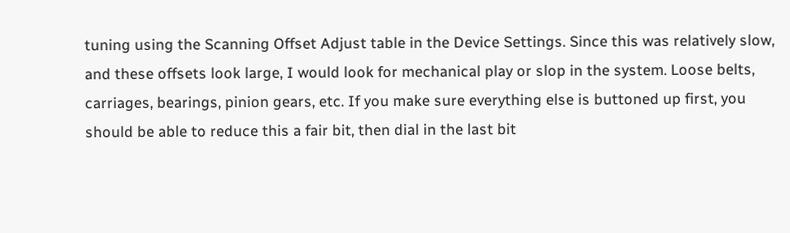tuning using the Scanning Offset Adjust table in the Device Settings. Since this was relatively slow, and these offsets look large, I would look for mechanical play or slop in the system. Loose belts, carriages, bearings, pinion gears, etc. If you make sure everything else is buttoned up first, you should be able to reduce this a fair bit, then dial in the last bit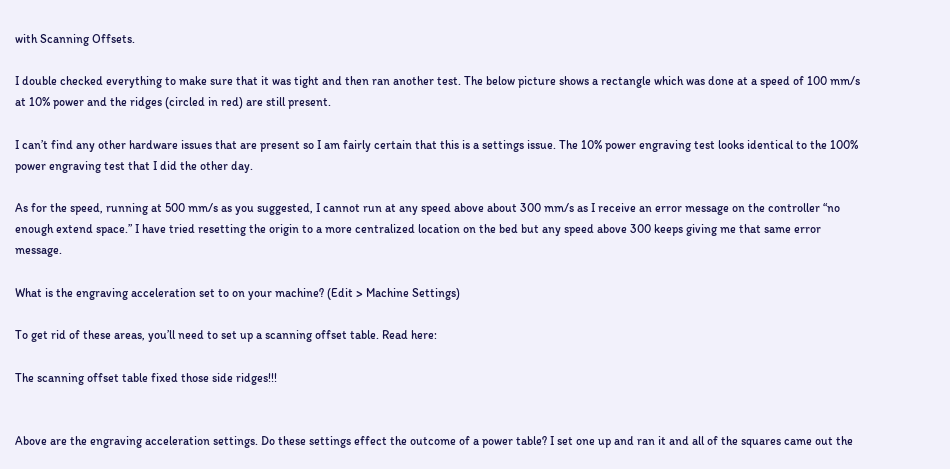with Scanning Offsets.

I double checked everything to make sure that it was tight and then ran another test. The below picture shows a rectangle which was done at a speed of 100 mm/s at 10% power and the ridges (circled in red) are still present.

I can’t find any other hardware issues that are present so I am fairly certain that this is a settings issue. The 10% power engraving test looks identical to the 100% power engraving test that I did the other day.

As for the speed, running at 500 mm/s as you suggested, I cannot run at any speed above about 300 mm/s as I receive an error message on the controller “no enough extend space.” I have tried resetting the origin to a more centralized location on the bed but any speed above 300 keeps giving me that same error message.

What is the engraving acceleration set to on your machine? (Edit > Machine Settings)

To get rid of these areas, you’ll need to set up a scanning offset table. Read here:

The scanning offset table fixed those side ridges!!!


Above are the engraving acceleration settings. Do these settings effect the outcome of a power table? I set one up and ran it and all of the squares came out the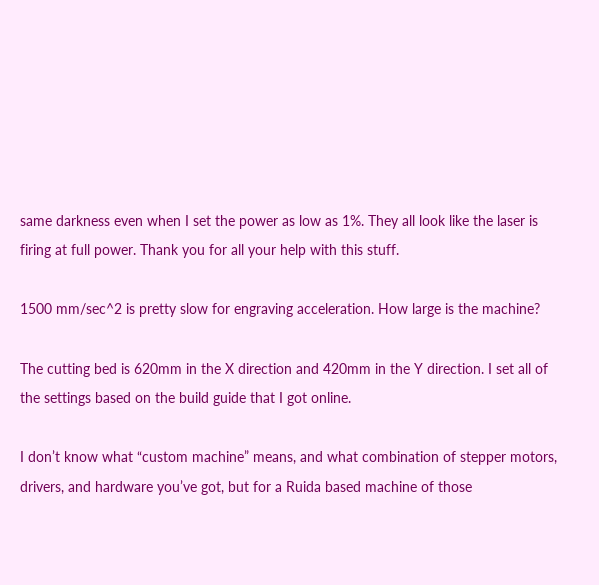same darkness even when I set the power as low as 1%. They all look like the laser is firing at full power. Thank you for all your help with this stuff.

1500 mm/sec^2 is pretty slow for engraving acceleration. How large is the machine?

The cutting bed is 620mm in the X direction and 420mm in the Y direction. I set all of the settings based on the build guide that I got online.

I don’t know what “custom machine” means, and what combination of stepper motors, drivers, and hardware you’ve got, but for a Ruida based machine of those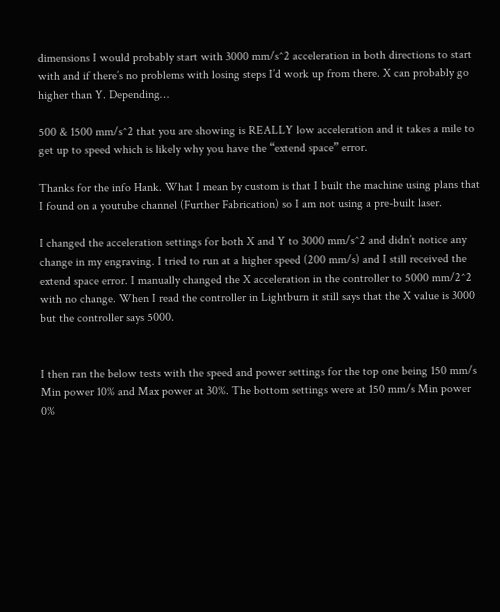dimensions I would probably start with 3000 mm/s^2 acceleration in both directions to start with and if there’s no problems with losing steps I’d work up from there. X can probably go higher than Y. Depending…

500 & 1500 mm/s^2 that you are showing is REALLY low acceleration and it takes a mile to get up to speed which is likely why you have the “extend space” error.

Thanks for the info Hank. What I mean by custom is that I built the machine using plans that I found on a youtube channel (Further Fabrication) so I am not using a pre-built laser.

I changed the acceleration settings for both X and Y to 3000 mm/s^2 and didn’t notice any change in my engraving. I tried to run at a higher speed (200 mm/s) and I still received the extend space error. I manually changed the X acceleration in the controller to 5000 mm/2^2 with no change. When I read the controller in Lightburn it still says that the X value is 3000 but the controller says 5000.


I then ran the below tests with the speed and power settings for the top one being 150 mm/s Min power 10% and Max power at 30%. The bottom settings were at 150 mm/s Min power 0%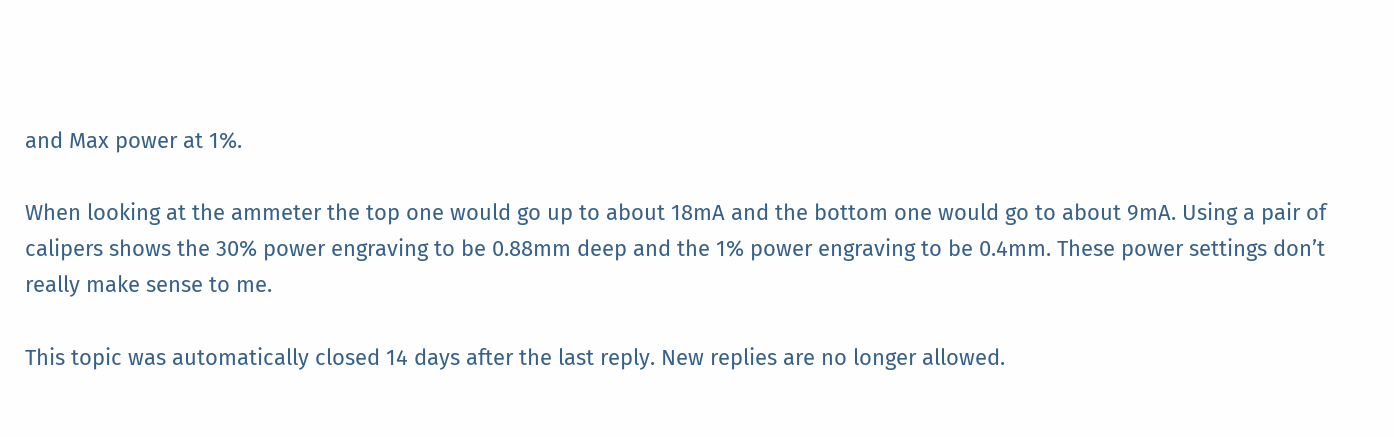and Max power at 1%.

When looking at the ammeter the top one would go up to about 18mA and the bottom one would go to about 9mA. Using a pair of calipers shows the 30% power engraving to be 0.88mm deep and the 1% power engraving to be 0.4mm. These power settings don’t really make sense to me.

This topic was automatically closed 14 days after the last reply. New replies are no longer allowed.